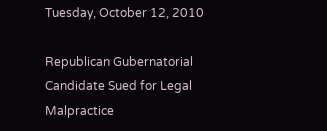Tuesday, October 12, 2010

Republican Gubernatorial Candidate Sued for Legal Malpractice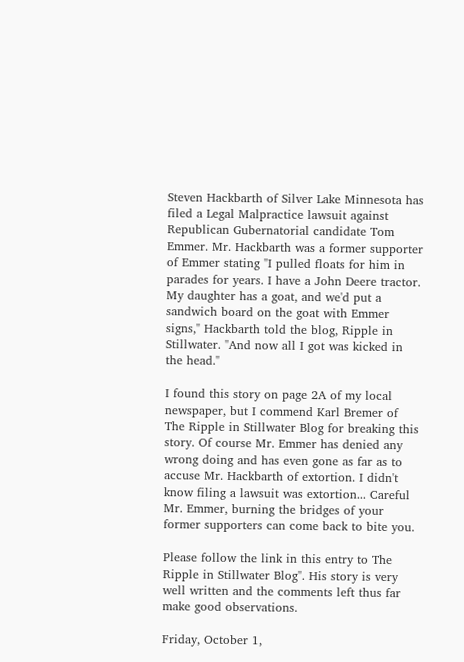Steven Hackbarth of Silver Lake Minnesota has filed a Legal Malpractice lawsuit against Republican Gubernatorial candidate Tom Emmer. Mr. Hackbarth was a former supporter of Emmer stating "I pulled floats for him in parades for years. I have a John Deere tractor. My daughter has a goat, and we'd put a sandwich board on the goat with Emmer signs," Hackbarth told the blog, Ripple in Stillwater. "And now all I got was kicked in the head."

I found this story on page 2A of my local newspaper, but I commend Karl Bremer of The Ripple in Stillwater Blog for breaking this story. Of course Mr. Emmer has denied any wrong doing and has even gone as far as to accuse Mr. Hackbarth of extortion. I didn't know filing a lawsuit was extortion... Careful Mr. Emmer, burning the bridges of your former supporters can come back to bite you.

Please follow the link in this entry to The Ripple in Stillwater Blog". His story is very well written and the comments left thus far make good observations.

Friday, October 1,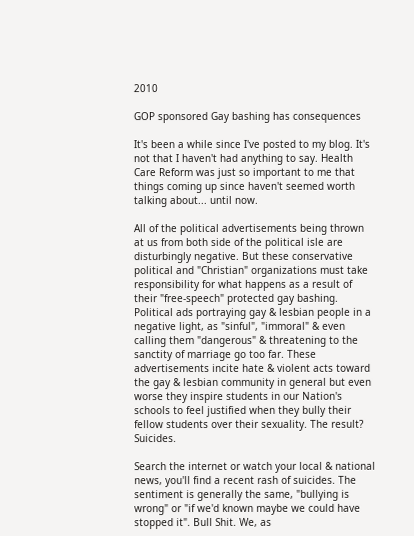2010

GOP sponsored Gay bashing has consequences

It's been a while since I've posted to my blog. It's not that I haven't had anything to say. Health Care Reform was just so important to me that things coming up since haven't seemed worth talking about... until now.

All of the political advertisements being thrown at us from both side of the political isle are disturbingly negative. But these conservative political and "Christian" organizations must take responsibility for what happens as a result of their "free-speech" protected gay bashing. Political ads portraying gay & lesbian people in a negative light, as "sinful", "immoral" & even calling them "dangerous" & threatening to the sanctity of marriage go too far. These advertisements incite hate & violent acts toward the gay & lesbian community in general but even worse they inspire students in our Nation's schools to feel justified when they bully their fellow students over their sexuality. The result? Suicides.

Search the internet or watch your local & national news, you'll find a recent rash of suicides. The sentiment is generally the same, "bullying is wrong" or "if we'd known maybe we could have stopped it". Bull Shit. We, as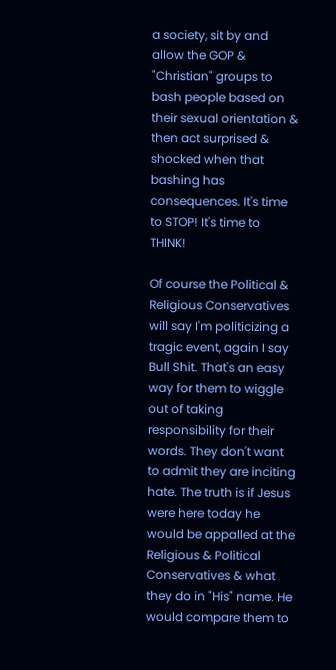a society, sit by and allow the GOP & "Christian" groups to bash people based on their sexual orientation & then act surprised & shocked when that bashing has consequences. It's time to STOP! It's time to THINK!

Of course the Political & Religious Conservatives will say I'm politicizing a tragic event, again I say Bull Shit. That's an easy way for them to wiggle out of taking responsibility for their words. They don't want to admit they are inciting hate. The truth is if Jesus were here today he would be appalled at the Religious & Political Conservatives & what they do in "His" name. He would compare them to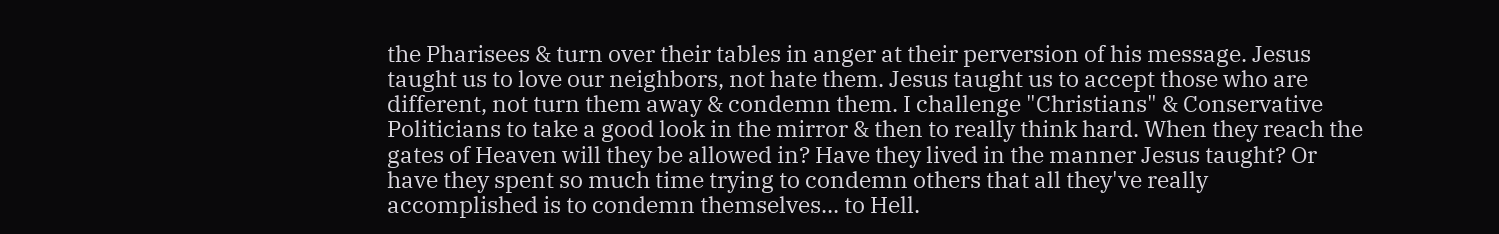the Pharisees & turn over their tables in anger at their perversion of his message. Jesus taught us to love our neighbors, not hate them. Jesus taught us to accept those who are different, not turn them away & condemn them. I challenge "Christians" & Conservative Politicians to take a good look in the mirror & then to really think hard. When they reach the gates of Heaven will they be allowed in? Have they lived in the manner Jesus taught? Or have they spent so much time trying to condemn others that all they've really accomplished is to condemn themselves... to Hell.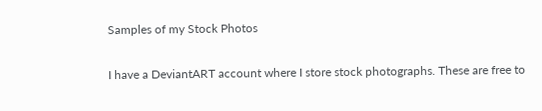Samples of my Stock Photos

I have a DeviantART account where I store stock photographs. These are free to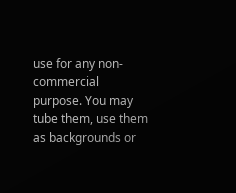use for any non-commercial purpose. You may tube them, use them as backgrounds or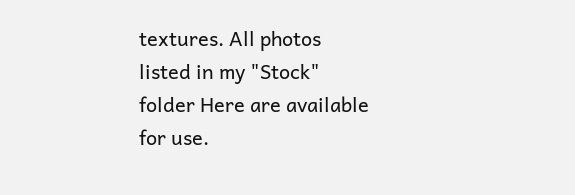textures. All photos listed in my "Stock" folder Here are available for use.